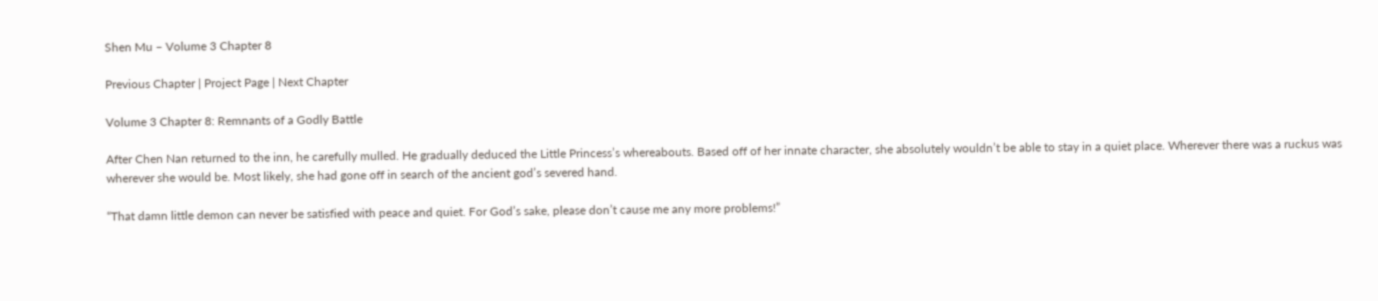Shen Mu – Volume 3 Chapter 8

Previous Chapter | Project Page | Next Chapter

Volume 3 Chapter 8: Remnants of a Godly Battle

After Chen Nan returned to the inn, he carefully mulled. He gradually deduced the Little Princess’s whereabouts. Based off of her innate character, she absolutely wouldn’t be able to stay in a quiet place. Wherever there was a ruckus was wherever she would be. Most likely, she had gone off in search of the ancient god’s severed hand.

“That damn little demon can never be satisfied with peace and quiet. For God’s sake, please don’t cause me any more problems!”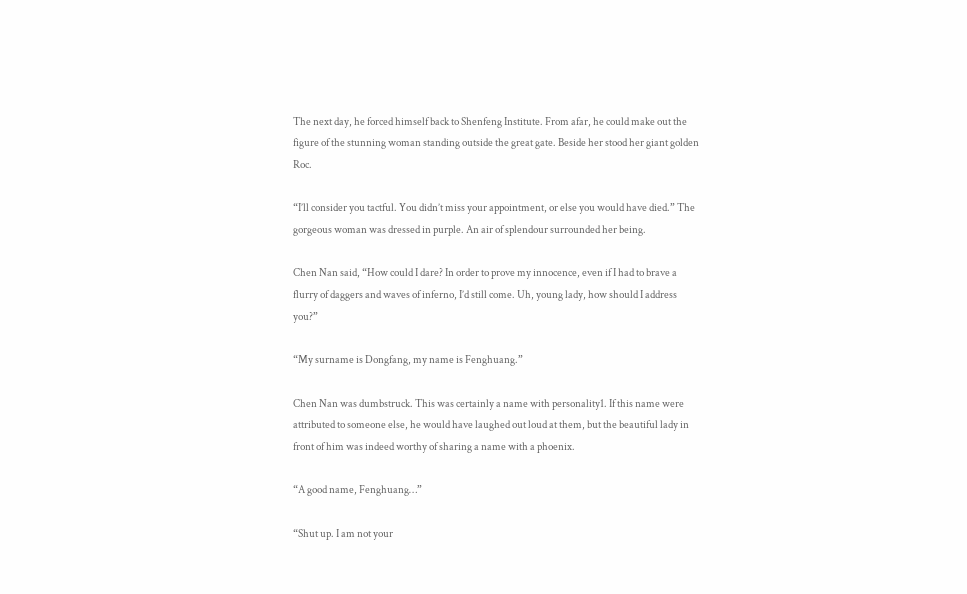The next day, he forced himself back to Shenfeng Institute. From afar, he could make out the figure of the stunning woman standing outside the great gate. Beside her stood her giant golden Roc.

“I’ll consider you tactful. You didn’t miss your appointment, or else you would have died.” The gorgeous woman was dressed in purple. An air of splendour surrounded her being.

Chen Nan said, “How could I dare? In order to prove my innocence, even if I had to brave a flurry of daggers and waves of inferno, I’d still come. Uh, young lady, how should I address you?”

“My surname is Dongfang, my name is Fenghuang.”

Chen Nan was dumbstruck. This was certainly a name with personality1. If this name were attributed to someone else, he would have laughed out loud at them, but the beautiful lady in front of him was indeed worthy of sharing a name with a phoenix.

“A good name, Fenghuang…”

“Shut up. I am not your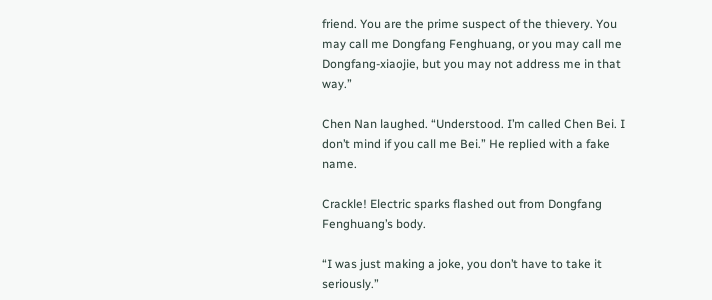friend. You are the prime suspect of the thievery. You may call me Dongfang Fenghuang, or you may call me Dongfang-xiaojie, but you may not address me in that way.”

Chen Nan laughed. “Understood. I’m called Chen Bei. I don’t mind if you call me Bei.” He replied with a fake name.

Crackle! Electric sparks flashed out from Dongfang Fenghuang’s body.

“I was just making a joke, you don’t have to take it seriously.”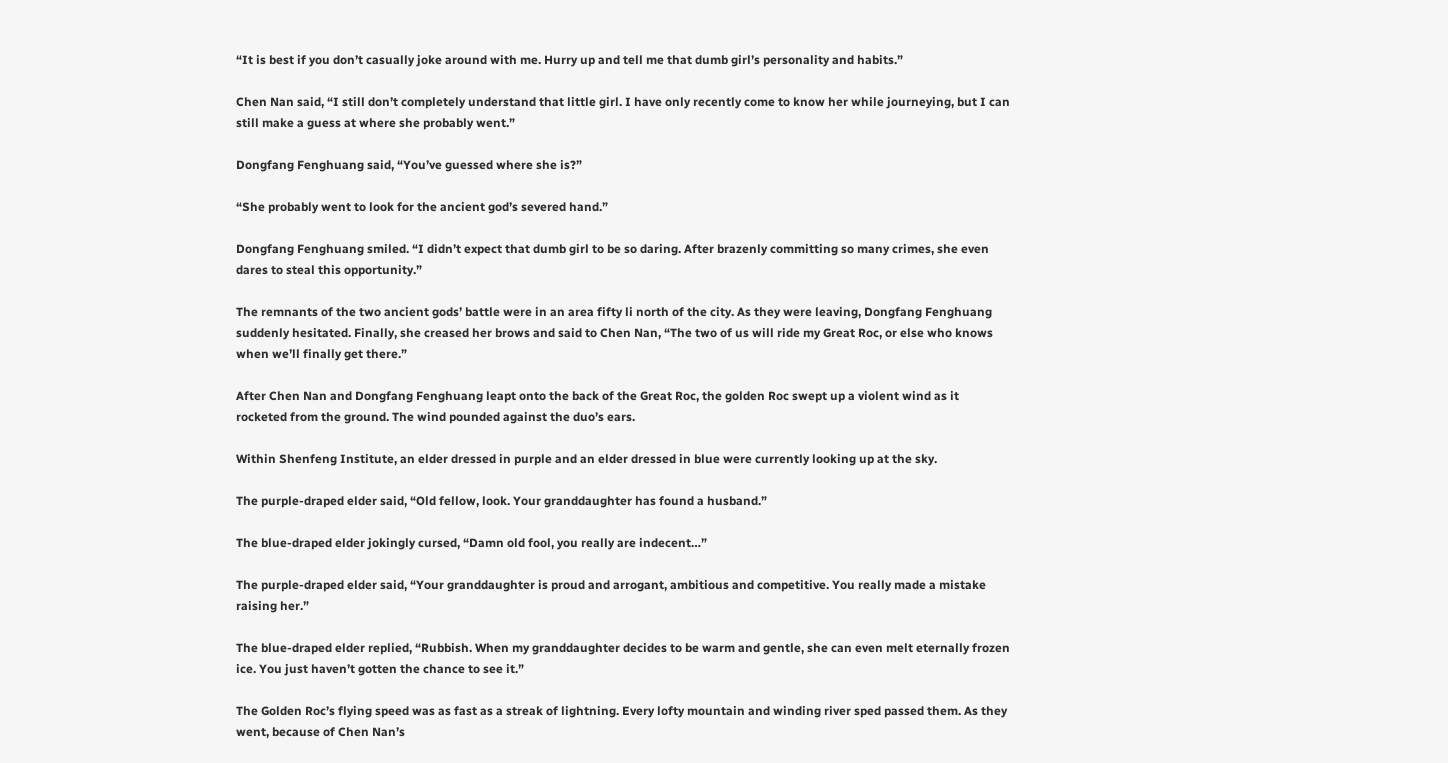“It is best if you don’t casually joke around with me. Hurry up and tell me that dumb girl’s personality and habits.”

Chen Nan said, “I still don’t completely understand that little girl. I have only recently come to know her while journeying, but I can still make a guess at where she probably went.”

Dongfang Fenghuang said, “You’ve guessed where she is?”

“She probably went to look for the ancient god’s severed hand.”

Dongfang Fenghuang smiled. “I didn’t expect that dumb girl to be so daring. After brazenly committing so many crimes, she even dares to steal this opportunity.”

The remnants of the two ancient gods’ battle were in an area fifty li north of the city. As they were leaving, Dongfang Fenghuang suddenly hesitated. Finally, she creased her brows and said to Chen Nan, “The two of us will ride my Great Roc, or else who knows when we’ll finally get there.”

After Chen Nan and Dongfang Fenghuang leapt onto the back of the Great Roc, the golden Roc swept up a violent wind as it rocketed from the ground. The wind pounded against the duo’s ears.

Within Shenfeng Institute, an elder dressed in purple and an elder dressed in blue were currently looking up at the sky.

The purple-draped elder said, “Old fellow, look. Your granddaughter has found a husband.”

The blue-draped elder jokingly cursed, “Damn old fool, you really are indecent…”

The purple-draped elder said, “Your granddaughter is proud and arrogant, ambitious and competitive. You really made a mistake raising her.”

The blue-draped elder replied, “Rubbish. When my granddaughter decides to be warm and gentle, she can even melt eternally frozen ice. You just haven’t gotten the chance to see it.”

The Golden Roc’s flying speed was as fast as a streak of lightning. Every lofty mountain and winding river sped passed them. As they went, because of Chen Nan’s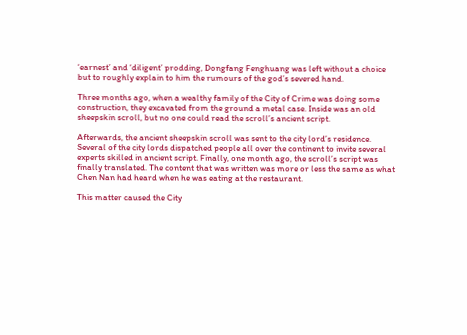‘earnest’ and ‘diligent’ prodding, Dongfang Fenghuang was left without a choice but to roughly explain to him the rumours of the god’s severed hand.

Three months ago, when a wealthy family of the City of Crime was doing some construction, they excavated from the ground a metal case. Inside was an old sheepskin scroll, but no one could read the scroll’s ancient script.

Afterwards, the ancient sheepskin scroll was sent to the city lord’s residence. Several of the city lords dispatched people all over the continent to invite several experts skilled in ancient script. Finally, one month ago, the scroll’s script was finally translated. The content that was written was more or less the same as what Chen Nan had heard when he was eating at the restaurant.

This matter caused the City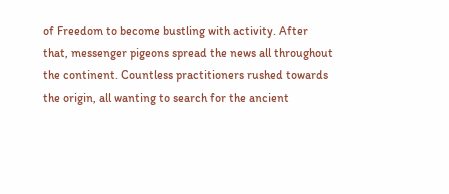of Freedom to become bustling with activity. After that, messenger pigeons spread the news all throughout the continent. Countless practitioners rushed towards the origin, all wanting to search for the ancient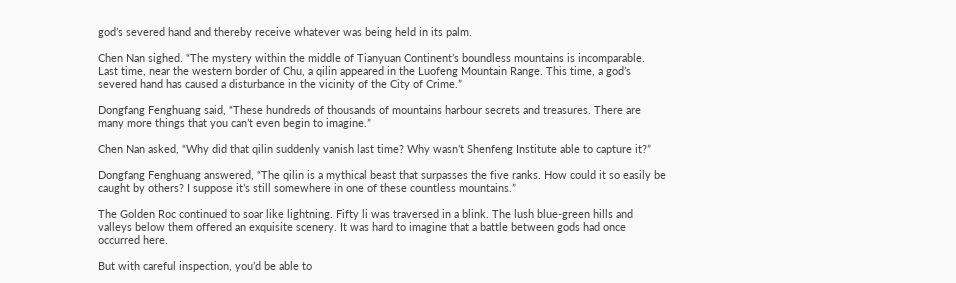god’s severed hand and thereby receive whatever was being held in its palm.

Chen Nan sighed. “The mystery within the middle of Tianyuan Continent’s boundless mountains is incomparable. Last time, near the western border of Chu, a qilin appeared in the Luofeng Mountain Range. This time, a god’s severed hand has caused a disturbance in the vicinity of the City of Crime.”

Dongfang Fenghuang said, “These hundreds of thousands of mountains harbour secrets and treasures. There are many more things that you can’t even begin to imagine.”

Chen Nan asked, “Why did that qilin suddenly vanish last time? Why wasn’t Shenfeng Institute able to capture it?”

Dongfang Fenghuang answered, “The qilin is a mythical beast that surpasses the five ranks. How could it so easily be caught by others? I suppose it’s still somewhere in one of these countless mountains.”

The Golden Roc continued to soar like lightning. Fifty li was traversed in a blink. The lush blue-green hills and valleys below them offered an exquisite scenery. It was hard to imagine that a battle between gods had once occurred here.

But with careful inspection, you’d be able to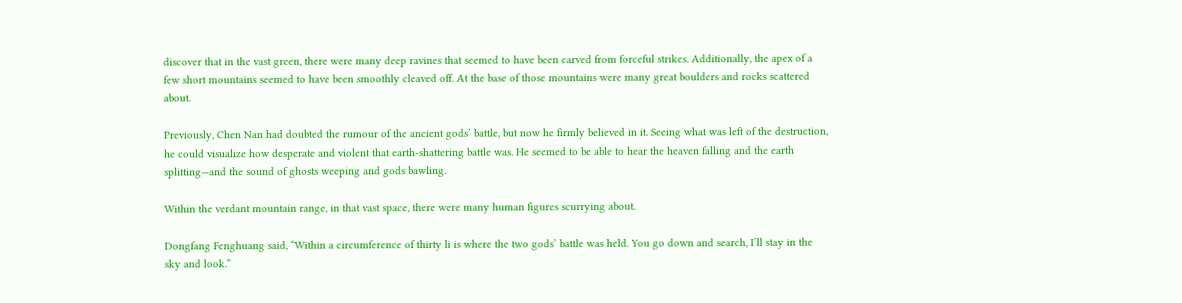discover that in the vast green, there were many deep ravines that seemed to have been carved from forceful strikes. Additionally, the apex of a few short mountains seemed to have been smoothly cleaved off. At the base of those mountains were many great boulders and rocks scattered about.

Previously, Chen Nan had doubted the rumour of the ancient gods’ battle, but now he firmly believed in it. Seeing what was left of the destruction, he could visualize how desperate and violent that earth-shattering battle was. He seemed to be able to hear the heaven falling and the earth splitting—and the sound of ghosts weeping and gods bawling.

Within the verdant mountain range, in that vast space, there were many human figures scurrying about.

Dongfang Fenghuang said, “Within a circumference of thirty li is where the two gods’ battle was held. You go down and search, I’ll stay in the sky and look.”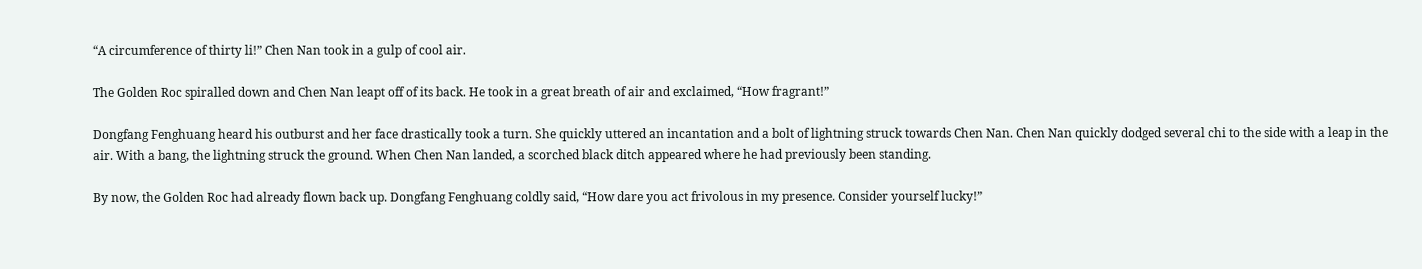“A circumference of thirty li!” Chen Nan took in a gulp of cool air.

The Golden Roc spiralled down and Chen Nan leapt off of its back. He took in a great breath of air and exclaimed, “How fragrant!”

Dongfang Fenghuang heard his outburst and her face drastically took a turn. She quickly uttered an incantation and a bolt of lightning struck towards Chen Nan. Chen Nan quickly dodged several chi to the side with a leap in the air. With a bang, the lightning struck the ground. When Chen Nan landed, a scorched black ditch appeared where he had previously been standing.

By now, the Golden Roc had already flown back up. Dongfang Fenghuang coldly said, “How dare you act frivolous in my presence. Consider yourself lucky!”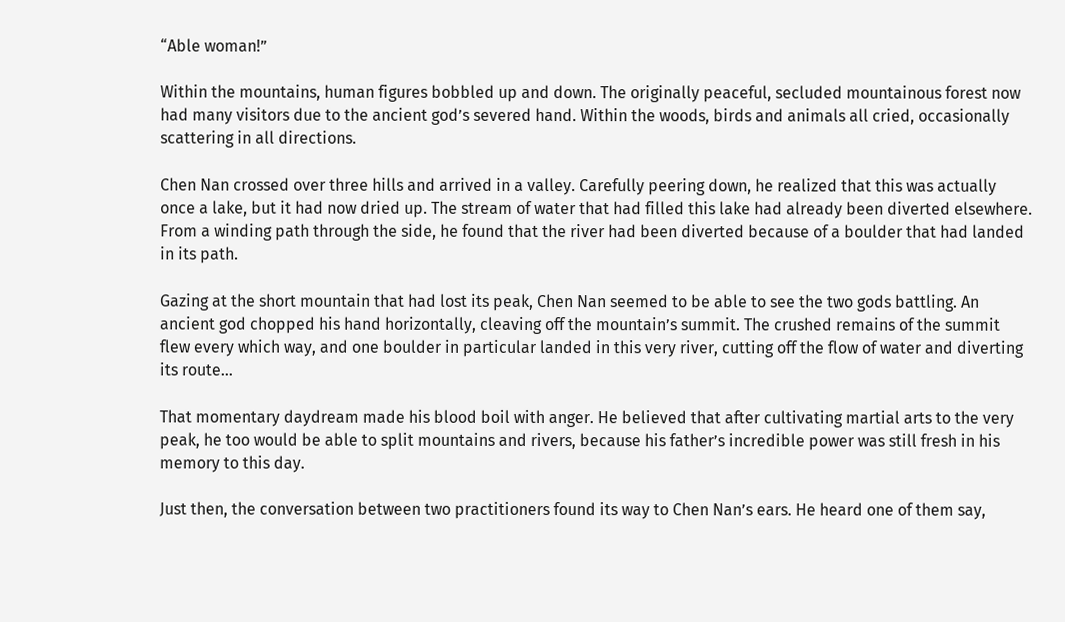“Able woman!”

Within the mountains, human figures bobbled up and down. The originally peaceful, secluded mountainous forest now had many visitors due to the ancient god’s severed hand. Within the woods, birds and animals all cried, occasionally scattering in all directions.

Chen Nan crossed over three hills and arrived in a valley. Carefully peering down, he realized that this was actually once a lake, but it had now dried up. The stream of water that had filled this lake had already been diverted elsewhere. From a winding path through the side, he found that the river had been diverted because of a boulder that had landed in its path.

Gazing at the short mountain that had lost its peak, Chen Nan seemed to be able to see the two gods battling. An ancient god chopped his hand horizontally, cleaving off the mountain’s summit. The crushed remains of the summit flew every which way, and one boulder in particular landed in this very river, cutting off the flow of water and diverting its route…

That momentary daydream made his blood boil with anger. He believed that after cultivating martial arts to the very peak, he too would be able to split mountains and rivers, because his father’s incredible power was still fresh in his memory to this day.

Just then, the conversation between two practitioners found its way to Chen Nan’s ears. He heard one of them say,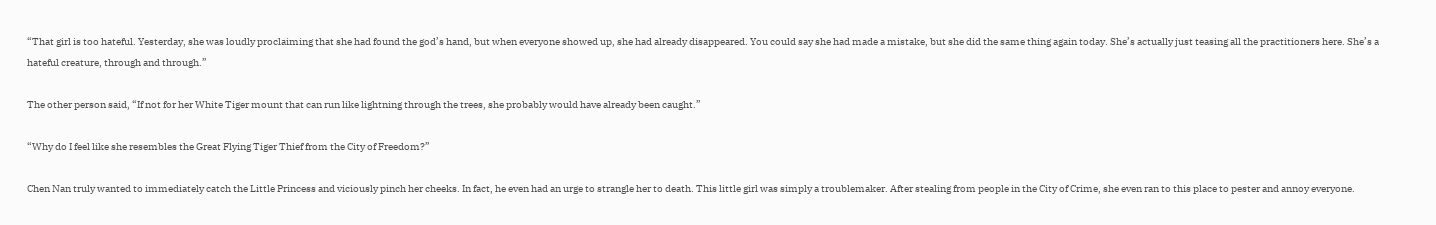“That girl is too hateful. Yesterday, she was loudly proclaiming that she had found the god’s hand, but when everyone showed up, she had already disappeared. You could say she had made a mistake, but she did the same thing again today. She’s actually just teasing all the practitioners here. She’s a hateful creature, through and through.”

The other person said, “If not for her White Tiger mount that can run like lightning through the trees, she probably would have already been caught.”

“Why do I feel like she resembles the Great Flying Tiger Thief from the City of Freedom?”

Chen Nan truly wanted to immediately catch the Little Princess and viciously pinch her cheeks. In fact, he even had an urge to strangle her to death. This little girl was simply a troublemaker. After stealing from people in the City of Crime, she even ran to this place to pester and annoy everyone.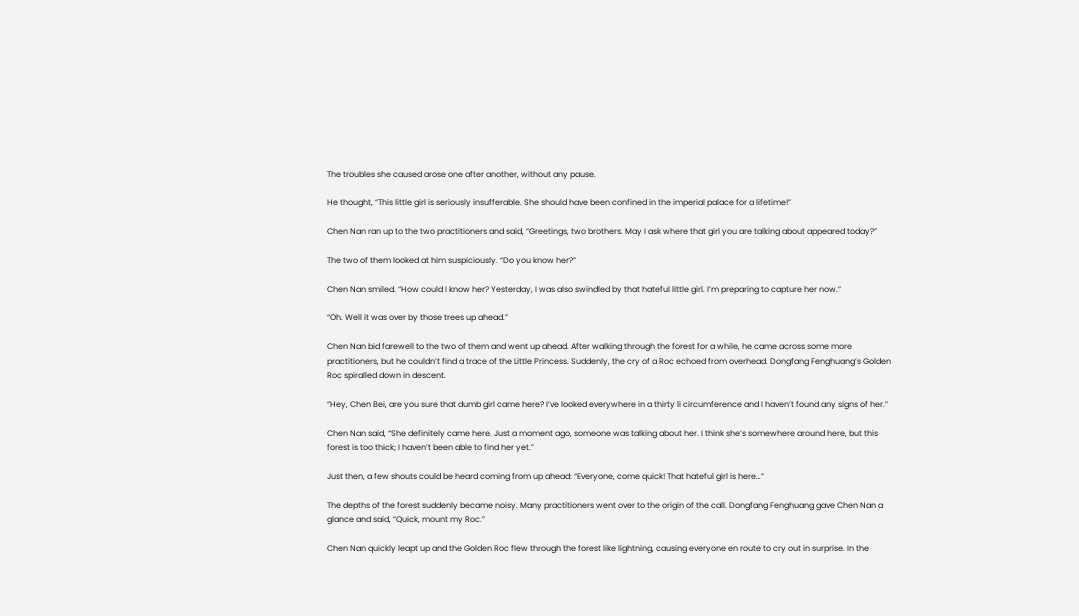The troubles she caused arose one after another, without any pause.

He thought, “This little girl is seriously insufferable. She should have been confined in the imperial palace for a lifetime!”

Chen Nan ran up to the two practitioners and said, “Greetings, two brothers. May I ask where that girl you are talking about appeared today?”

The two of them looked at him suspiciously. “Do you know her?”

Chen Nan smiled. “How could I know her? Yesterday, I was also swindled by that hateful little girl. I’m preparing to capture her now.”

“Oh. Well it was over by those trees up ahead.”

Chen Nan bid farewell to the two of them and went up ahead. After walking through the forest for a while, he came across some more practitioners, but he couldn’t find a trace of the Little Princess. Suddenly, the cry of a Roc echoed from overhead. Dongfang Fenghuang’s Golden Roc spiralled down in descent.

“Hey, Chen Bei, are you sure that dumb girl came here? I’ve looked everywhere in a thirty li circumference and I haven’t found any signs of her.”

Chen Nan said, “She definitely came here. Just a moment ago, someone was talking about her. I think she’s somewhere around here, but this forest is too thick; I haven’t been able to find her yet.”

Just then, a few shouts could be heard coming from up ahead: “Everyone, come quick! That hateful girl is here…”

The depths of the forest suddenly became noisy. Many practitioners went over to the origin of the call. Dongfang Fenghuang gave Chen Nan a glance and said, “Quick, mount my Roc.”

Chen Nan quickly leapt up and the Golden Roc flew through the forest like lightning, causing everyone en route to cry out in surprise. In the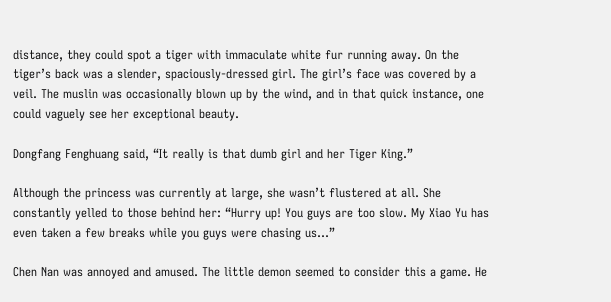distance, they could spot a tiger with immaculate white fur running away. On the tiger’s back was a slender, spaciously-dressed girl. The girl’s face was covered by a veil. The muslin was occasionally blown up by the wind, and in that quick instance, one could vaguely see her exceptional beauty.

Dongfang Fenghuang said, “It really is that dumb girl and her Tiger King.”

Although the princess was currently at large, she wasn’t flustered at all. She constantly yelled to those behind her: “Hurry up! You guys are too slow. My Xiao Yu has even taken a few breaks while you guys were chasing us…”

Chen Nan was annoyed and amused. The little demon seemed to consider this a game. He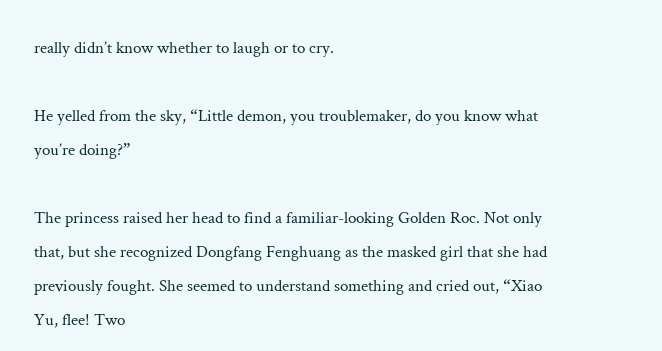really didn’t know whether to laugh or to cry.

He yelled from the sky, “Little demon, you troublemaker, do you know what you’re doing?”

The princess raised her head to find a familiar-looking Golden Roc. Not only that, but she recognized Dongfang Fenghuang as the masked girl that she had previously fought. She seemed to understand something and cried out, “Xiao Yu, flee! Two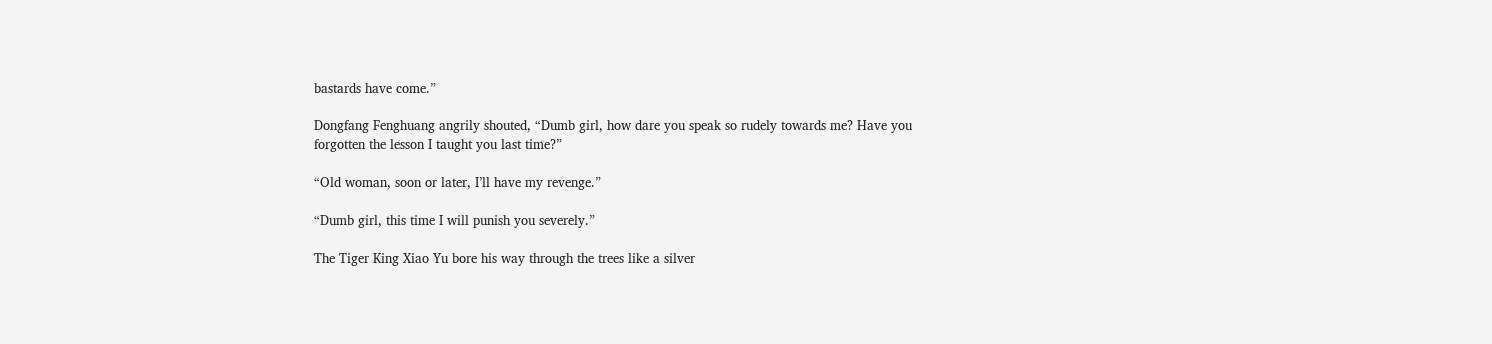bastards have come.”

Dongfang Fenghuang angrily shouted, “Dumb girl, how dare you speak so rudely towards me? Have you forgotten the lesson I taught you last time?”

“Old woman, soon or later, I’ll have my revenge.”

“Dumb girl, this time I will punish you severely.”

The Tiger King Xiao Yu bore his way through the trees like a silver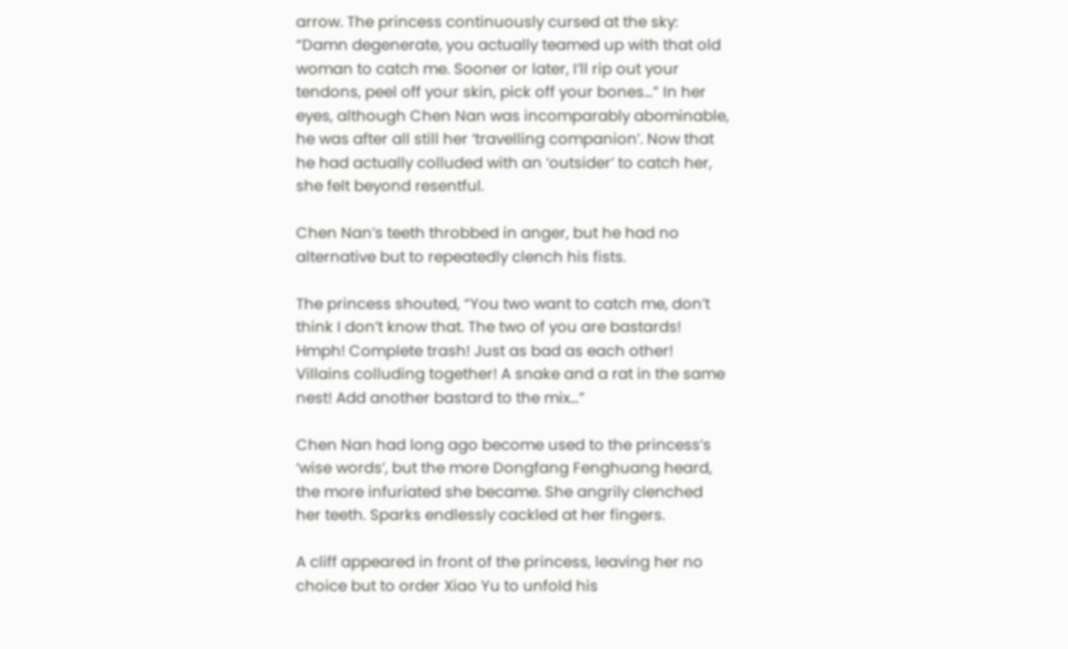arrow. The princess continuously cursed at the sky: “Damn degenerate, you actually teamed up with that old woman to catch me. Sooner or later, I’ll rip out your tendons, peel off your skin, pick off your bones…” In her eyes, although Chen Nan was incomparably abominable, he was after all still her ‘travelling companion’. Now that he had actually colluded with an ‘outsider’ to catch her, she felt beyond resentful.

Chen Nan’s teeth throbbed in anger, but he had no alternative but to repeatedly clench his fists.

The princess shouted, “You two want to catch me, don’t think I don’t know that. The two of you are bastards! Hmph! Complete trash! Just as bad as each other! Villains colluding together! A snake and a rat in the same nest! Add another bastard to the mix…”

Chen Nan had long ago become used to the princess’s ‘wise words’, but the more Dongfang Fenghuang heard, the more infuriated she became. She angrily clenched her teeth. Sparks endlessly cackled at her fingers.

A cliff appeared in front of the princess, leaving her no choice but to order Xiao Yu to unfold his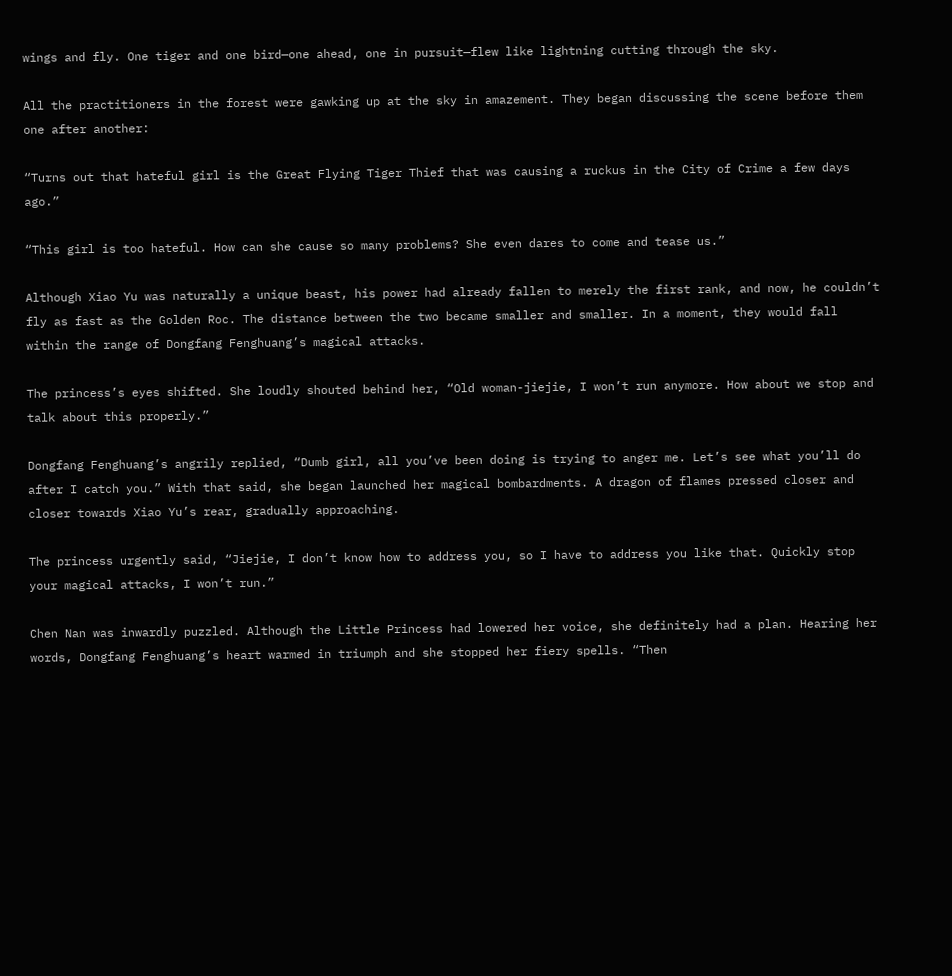wings and fly. One tiger and one bird—one ahead, one in pursuit—flew like lightning cutting through the sky.

All the practitioners in the forest were gawking up at the sky in amazement. They began discussing the scene before them one after another:

“Turns out that hateful girl is the Great Flying Tiger Thief that was causing a ruckus in the City of Crime a few days ago.”

“This girl is too hateful. How can she cause so many problems? She even dares to come and tease us.”

Although Xiao Yu was naturally a unique beast, his power had already fallen to merely the first rank, and now, he couldn’t fly as fast as the Golden Roc. The distance between the two became smaller and smaller. In a moment, they would fall within the range of Dongfang Fenghuang’s magical attacks.

The princess’s eyes shifted. She loudly shouted behind her, “Old woman-jiejie, I won’t run anymore. How about we stop and talk about this properly.”

Dongfang Fenghuang’s angrily replied, “Dumb girl, all you’ve been doing is trying to anger me. Let’s see what you’ll do after I catch you.” With that said, she began launched her magical bombardments. A dragon of flames pressed closer and closer towards Xiao Yu’s rear, gradually approaching.

The princess urgently said, “Jiejie, I don’t know how to address you, so I have to address you like that. Quickly stop your magical attacks, I won’t run.”

Chen Nan was inwardly puzzled. Although the Little Princess had lowered her voice, she definitely had a plan. Hearing her words, Dongfang Fenghuang’s heart warmed in triumph and she stopped her fiery spells. “Then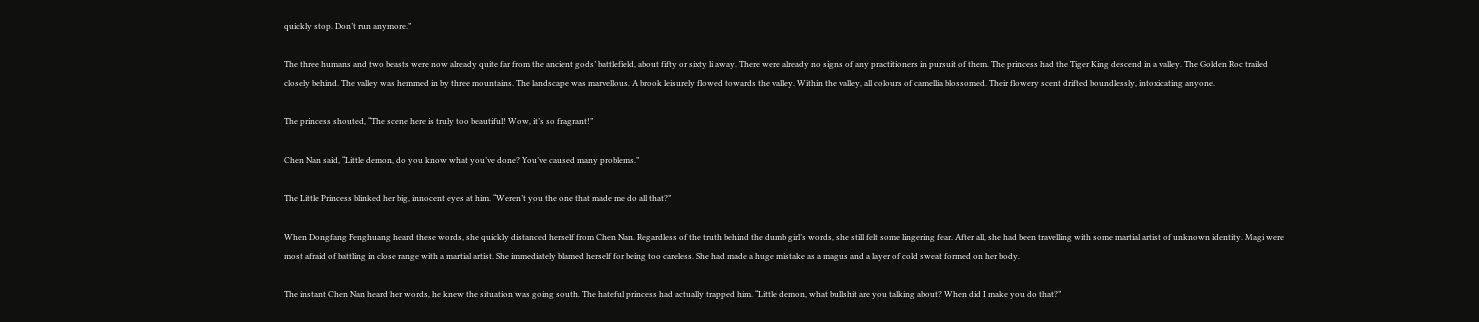quickly stop. Don’t run anymore.”

The three humans and two beasts were now already quite far from the ancient gods’ battlefield, about fifty or sixty li away. There were already no signs of any practitioners in pursuit of them. The princess had the Tiger King descend in a valley. The Golden Roc trailed closely behind. The valley was hemmed in by three mountains. The landscape was marvellous. A brook leisurely flowed towards the valley. Within the valley, all colours of camellia blossomed. Their flowery scent drifted boundlessly, intoxicating anyone.

The princess shouted, “The scene here is truly too beautiful! Wow, it’s so fragrant!”

Chen Nan said, “Little demon, do you know what you’ve done? You’ve caused many problems.”

The Little Princess blinked her big, innocent eyes at him. “Weren’t you the one that made me do all that?”

When Dongfang Fenghuang heard these words, she quickly distanced herself from Chen Nan. Regardless of the truth behind the dumb girl’s words, she still felt some lingering fear. After all, she had been travelling with some martial artist of unknown identity. Magi were most afraid of battling in close range with a martial artist. She immediately blamed herself for being too careless. She had made a huge mistake as a magus and a layer of cold sweat formed on her body.

The instant Chen Nan heard her words, he knew the situation was going south. The hateful princess had actually trapped him. “Little demon, what bullshit are you talking about? When did I make you do that?”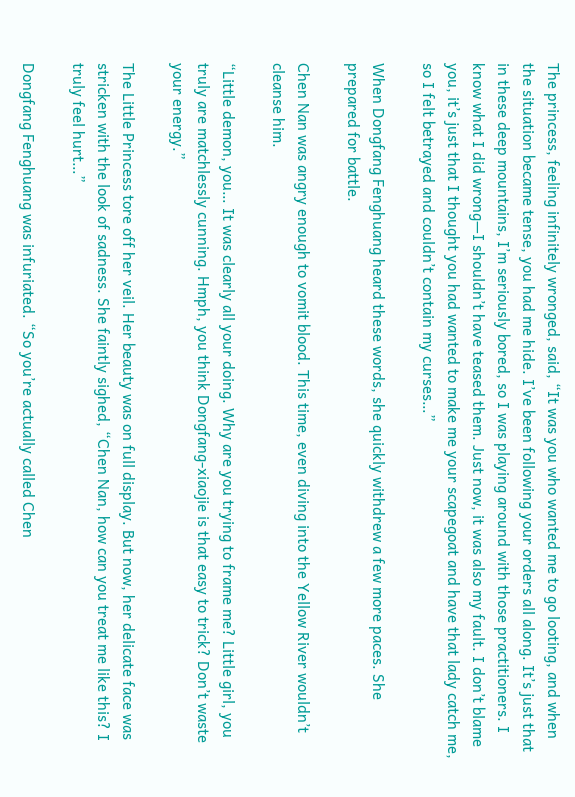The princess, feeling infinitely wronged, said, “It was you who wanted me to go looting, and when the situation became tense, you had me hide. I’ve been following your orders all along. It’s just that in these deep mountains, I’m seriously bored, so I was playing around with those practitioners. I know what I did wrong—I shouldn’t have teased them. Just now, it was also my fault. I don’t blame you, it’s just that I thought you had wanted to make me your scapegoat and have that lady catch me, so I felt betrayed and couldn’t contain my curses…”

When Dongfang Fenghuang heard these words, she quickly withdrew a few more paces. She prepared for battle.

Chen Nan was angry enough to vomit blood. This time, even diving into the Yellow River wouldn’t cleanse him.

“Little demon, you… It was clearly all your doing. Why are you trying to frame me? Little girl, you truly are matchlessly cunning. Hmph, you think Dongfang-xiaojie is that easy to trick? Don’t waste your energy.”

The Little Princess tore off her veil. Her beauty was on full display. But now, her delicate face was stricken with the look of sadness. She faintly sighed, “Chen Nan, how can you treat me like this? I truly feel hurt…”

Dongfang Fenghuang was infuriated. “So you’re actually called Chen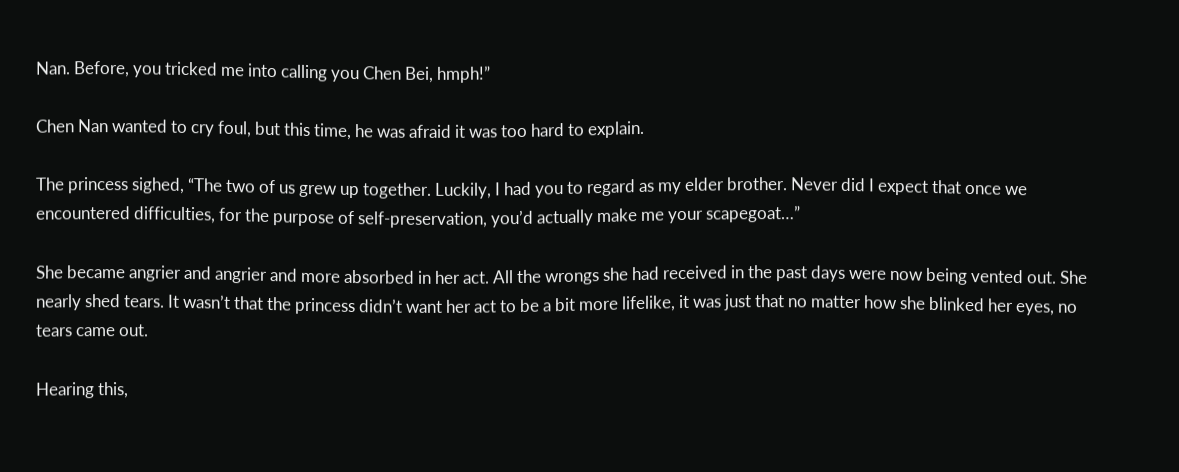Nan. Before, you tricked me into calling you Chen Bei, hmph!”

Chen Nan wanted to cry foul, but this time, he was afraid it was too hard to explain.

The princess sighed, “The two of us grew up together. Luckily, I had you to regard as my elder brother. Never did I expect that once we encountered difficulties, for the purpose of self-preservation, you’d actually make me your scapegoat…”

She became angrier and angrier and more absorbed in her act. All the wrongs she had received in the past days were now being vented out. She nearly shed tears. It wasn’t that the princess didn’t want her act to be a bit more lifelike, it was just that no matter how she blinked her eyes, no tears came out.

Hearing this,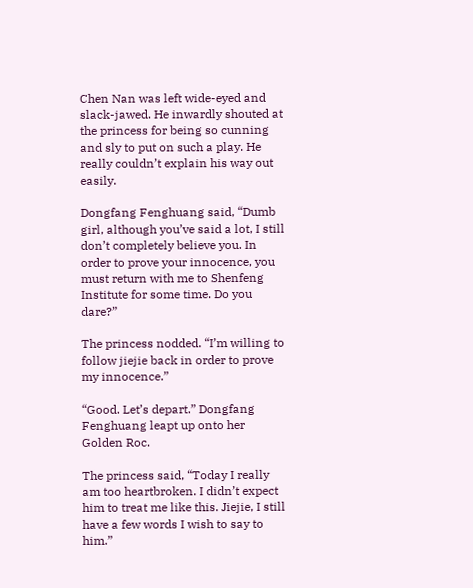Chen Nan was left wide-eyed and slack-jawed. He inwardly shouted at the princess for being so cunning and sly to put on such a play. He really couldn’t explain his way out easily.

Dongfang Fenghuang said, “Dumb girl, although you’ve said a lot, I still don’t completely believe you. In order to prove your innocence, you must return with me to Shenfeng Institute for some time. Do you dare?”

The princess nodded. “I’m willing to follow jiejie back in order to prove my innocence.”

“Good. Let’s depart.” Dongfang Fenghuang leapt up onto her Golden Roc.

The princess said, “Today I really am too heartbroken. I didn’t expect him to treat me like this. Jiejie, I still have a few words I wish to say to him.”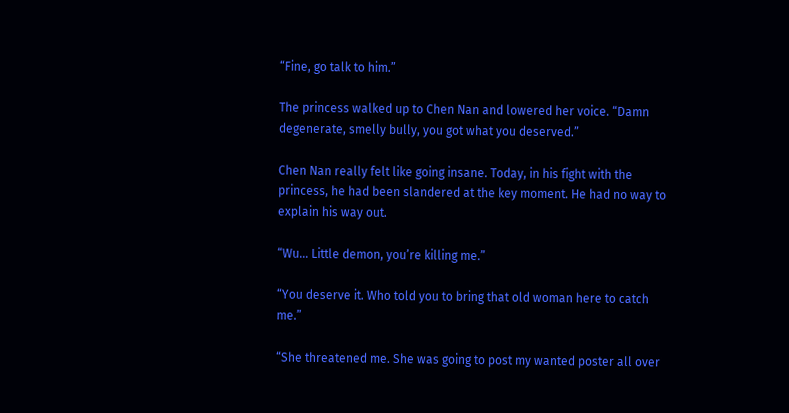“Fine, go talk to him.”

The princess walked up to Chen Nan and lowered her voice. “Damn degenerate, smelly bully, you got what you deserved.”

Chen Nan really felt like going insane. Today, in his fight with the princess, he had been slandered at the key moment. He had no way to explain his way out.

“Wu… Little demon, you’re killing me.”

“You deserve it. Who told you to bring that old woman here to catch me.”

“She threatened me. She was going to post my wanted poster all over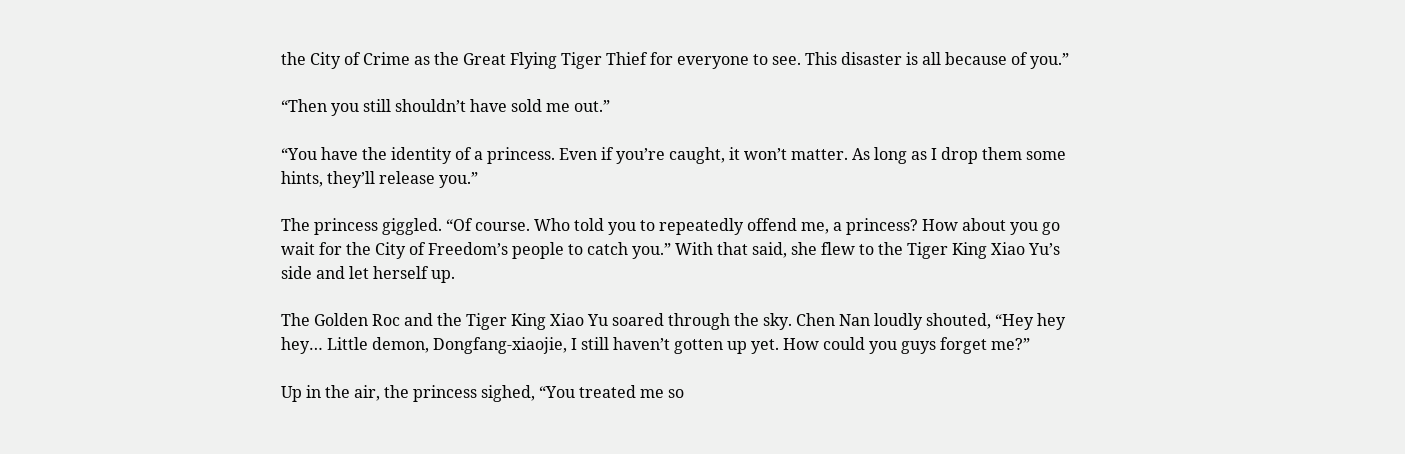the City of Crime as the Great Flying Tiger Thief for everyone to see. This disaster is all because of you.”

“Then you still shouldn’t have sold me out.”

“You have the identity of a princess. Even if you’re caught, it won’t matter. As long as I drop them some hints, they’ll release you.”

The princess giggled. “Of course. Who told you to repeatedly offend me, a princess? How about you go wait for the City of Freedom’s people to catch you.” With that said, she flew to the Tiger King Xiao Yu’s side and let herself up.

The Golden Roc and the Tiger King Xiao Yu soared through the sky. Chen Nan loudly shouted, “Hey hey hey… Little demon, Dongfang-xiaojie, I still haven’t gotten up yet. How could you guys forget me?”

Up in the air, the princess sighed, “You treated me so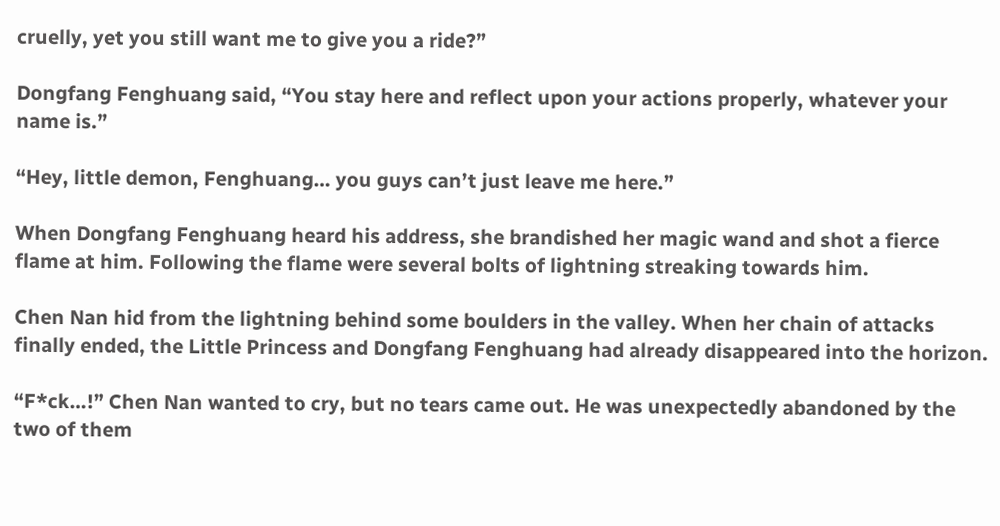cruelly, yet you still want me to give you a ride?”

Dongfang Fenghuang said, “You stay here and reflect upon your actions properly, whatever your name is.”

“Hey, little demon, Fenghuang… you guys can’t just leave me here.”

When Dongfang Fenghuang heard his address, she brandished her magic wand and shot a fierce flame at him. Following the flame were several bolts of lightning streaking towards him.

Chen Nan hid from the lightning behind some boulders in the valley. When her chain of attacks finally ended, the Little Princess and Dongfang Fenghuang had already disappeared into the horizon.

“F*ck…!” Chen Nan wanted to cry, but no tears came out. He was unexpectedly abandoned by the two of them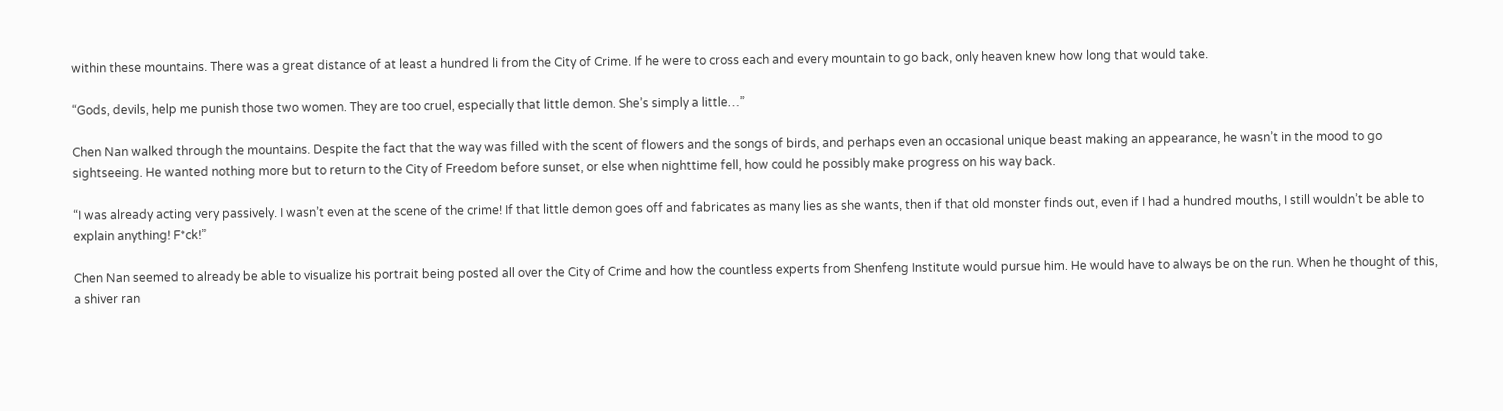within these mountains. There was a great distance of at least a hundred li from the City of Crime. If he were to cross each and every mountain to go back, only heaven knew how long that would take.

“Gods, devils, help me punish those two women. They are too cruel, especially that little demon. She’s simply a little…”

Chen Nan walked through the mountains. Despite the fact that the way was filled with the scent of flowers and the songs of birds, and perhaps even an occasional unique beast making an appearance, he wasn’t in the mood to go sightseeing. He wanted nothing more but to return to the City of Freedom before sunset, or else when nighttime fell, how could he possibly make progress on his way back.

“I was already acting very passively. I wasn’t even at the scene of the crime! If that little demon goes off and fabricates as many lies as she wants, then if that old monster finds out, even if I had a hundred mouths, I still wouldn’t be able to explain anything! F*ck!”

Chen Nan seemed to already be able to visualize his portrait being posted all over the City of Crime and how the countless experts from Shenfeng Institute would pursue him. He would have to always be on the run. When he thought of this, a shiver ran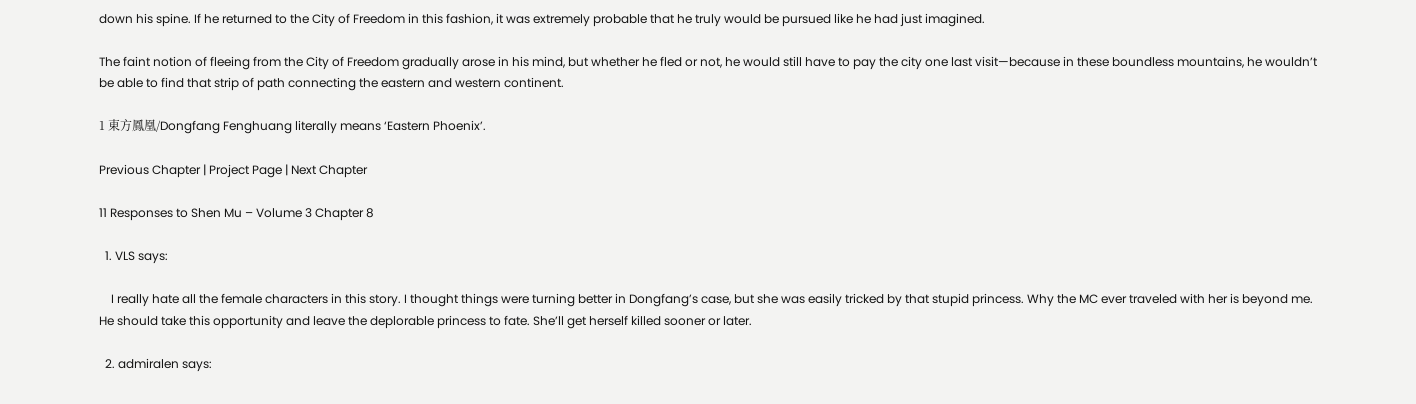down his spine. If he returned to the City of Freedom in this fashion, it was extremely probable that he truly would be pursued like he had just imagined.

The faint notion of fleeing from the City of Freedom gradually arose in his mind, but whether he fled or not, he would still have to pay the city one last visit—because in these boundless mountains, he wouldn’t be able to find that strip of path connecting the eastern and western continent.

1 東方鳳凰/Dongfang Fenghuang literally means ‘Eastern Phoenix’.

Previous Chapter | Project Page | Next Chapter

11 Responses to Shen Mu – Volume 3 Chapter 8

  1. VLS says:

    I really hate all the female characters in this story. I thought things were turning better in Dongfang’s case, but she was easily tricked by that stupid princess. Why the MC ever traveled with her is beyond me. He should take this opportunity and leave the deplorable princess to fate. She’ll get herself killed sooner or later.

  2. admiralen says: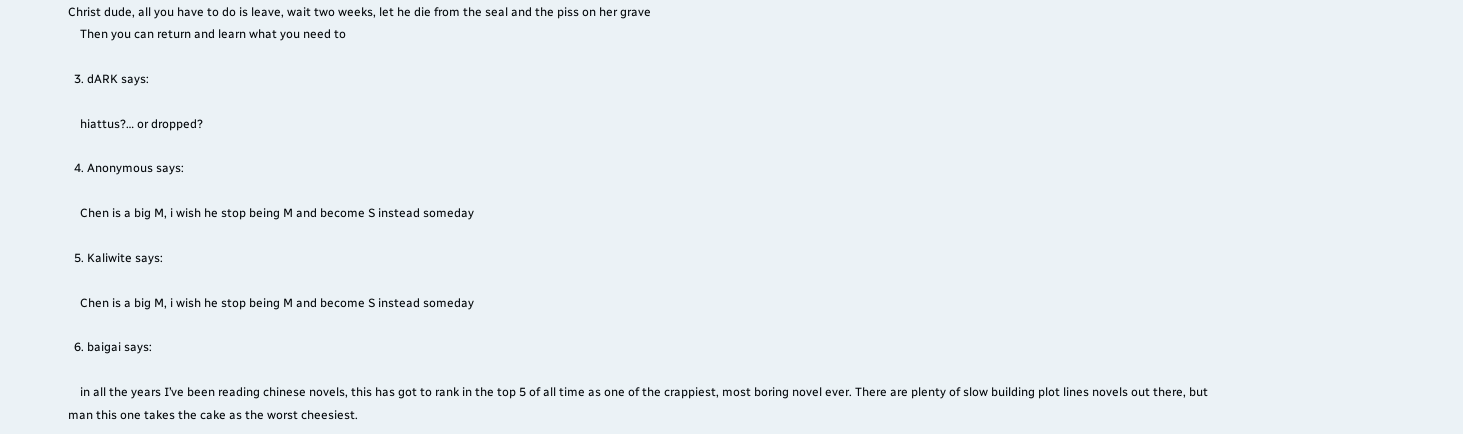Christ dude, all you have to do is leave, wait two weeks, let he die from the seal and the piss on her grave
    Then you can return and learn what you need to

  3. dARK says:

    hiattus?… or dropped?

  4. Anonymous says:

    Chen is a big M, i wish he stop being M and become S instead someday

  5. Kaliwite says:

    Chen is a big M, i wish he stop being M and become S instead someday

  6. baigai says:

    in all the years I’ve been reading chinese novels, this has got to rank in the top 5 of all time as one of the crappiest, most boring novel ever. There are plenty of slow building plot lines novels out there, but man this one takes the cake as the worst cheesiest.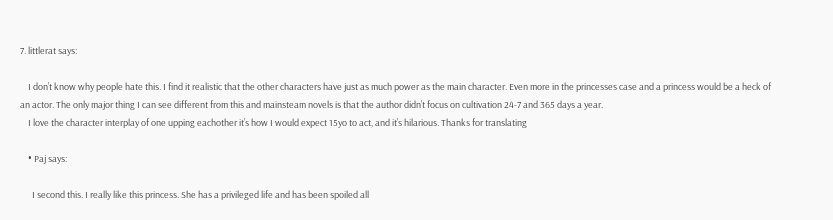7. littlerat says:

    I don’t know why people hate this. I find it realistic that the other characters have just as much power as the main character. Even more in the princesses case and a princess would be a heck of an actor. The only major thing I can see different from this and mainsteam novels is that the author didn’t focus on cultivation 24-7 and 365 days a year.
    I love the character interplay of one upping eachother it’s how I would expect 15yo to act, and it’s hilarious. Thanks for translating

    • Paj says:

      I second this. I really like this princess. She has a privileged life and has been spoiled all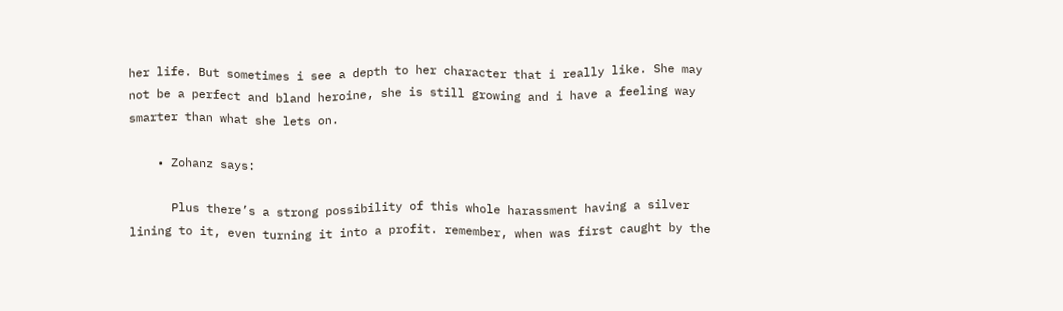her life. But sometimes i see a depth to her character that i really like. She may not be a perfect and bland heroine, she is still growing and i have a feeling way smarter than what she lets on.

    • Zohanz says:

      Plus there’s a strong possibility of this whole harassment having a silver lining to it, even turning it into a profit. remember, when was first caught by the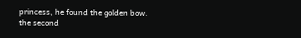princess, he found the golden bow. the second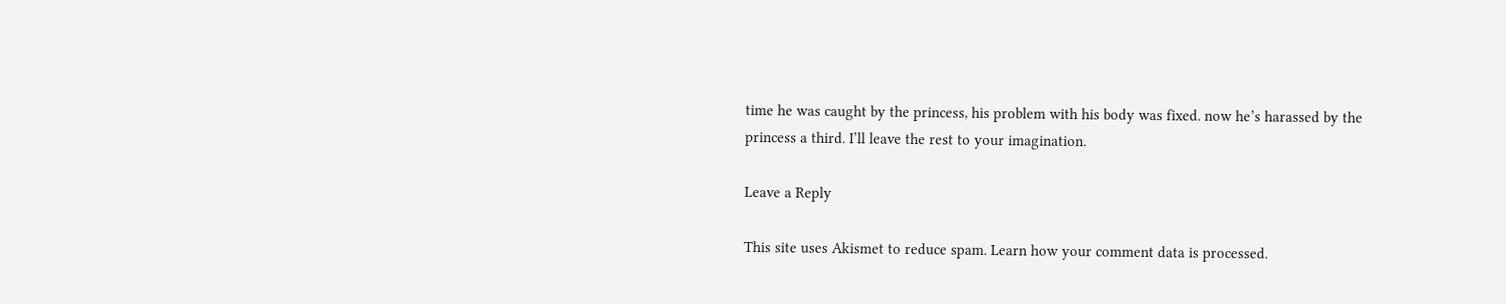time he was caught by the princess, his problem with his body was fixed. now he’s harassed by the princess a third. I’ll leave the rest to your imagination.

Leave a Reply

This site uses Akismet to reduce spam. Learn how your comment data is processed.